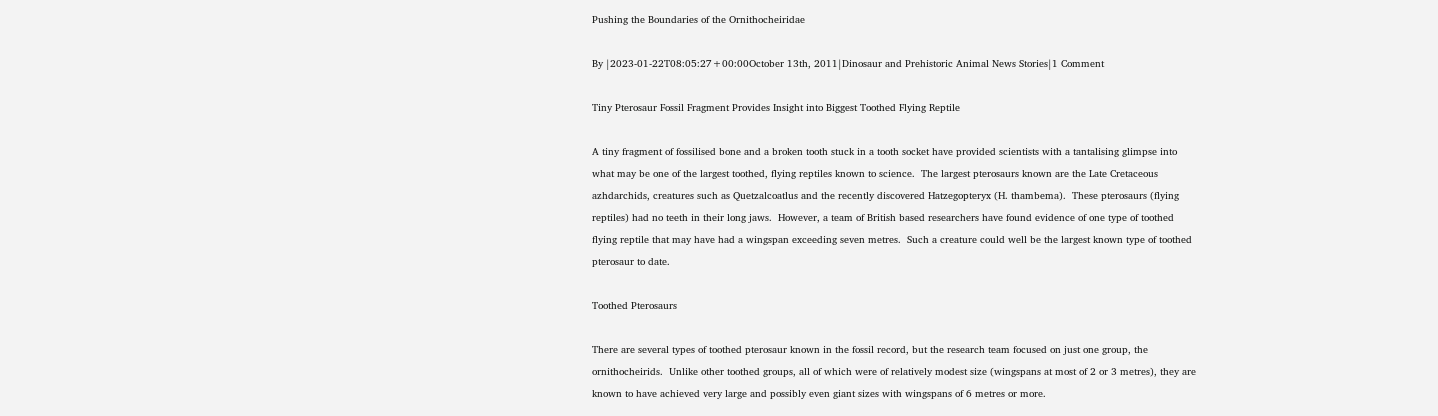Pushing the Boundaries of the Ornithocheiridae

By |2023-01-22T08:05:27+00:00October 13th, 2011|Dinosaur and Prehistoric Animal News Stories|1 Comment

Tiny Pterosaur Fossil Fragment Provides Insight into Biggest Toothed Flying Reptile

A tiny fragment of fossilised bone and a broken tooth stuck in a tooth socket have provided scientists with a tantalising glimpse into what may be one of the largest toothed, flying reptiles known to science.  The largest pterosaurs known are the Late Cretaceous azhdarchids, creatures such as Quetzalcoatlus and the recently discovered Hatzegopteryx (H. thambema).  These pterosaurs (flying reptiles) had no teeth in their long jaws.  However, a team of British based researchers have found evidence of one type of toothed flying reptile that may have had a wingspan exceeding seven metres.  Such a creature could well be the largest known type of toothed pterosaur to date.

Toothed Pterosaurs

There are several types of toothed pterosaur known in the fossil record, but the research team focused on just one group, the ornithocheirids.  Unlike other toothed groups, all of which were of relatively modest size (wingspans at most of 2 or 3 metres), they are known to have achieved very large and possibly even giant sizes with wingspans of 6 metres or more.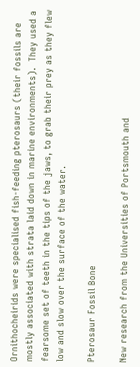Ornithocheirids were specialised fish-feeding pterosaurs (their fossils are mostly associated with strata laid down in marine environments).  They used a fearsome set of teeth in the tips of the jaws, to grab their prey as they flew low and slow over the surface of the water.

Pterosaur Fossil Bone

New research from the Universities of Portsmouth and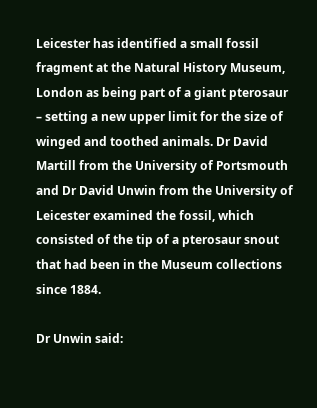Leicester has identified a small fossil fragment at the Natural History Museum, London as being part of a giant pterosaur  – setting a new upper limit for the size of winged and toothed animals. Dr David Martill from the University of Portsmouth and Dr David Unwin from the University of Leicester examined the fossil, which consisted of the tip of a pterosaur snout that had been in the Museum collections since 1884.

Dr Unwin said: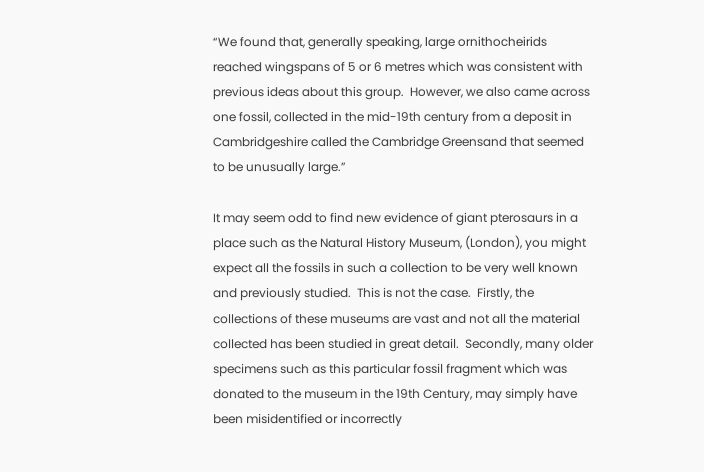“We found that, generally speaking, large ornithocheirids reached wingspans of 5 or 6 metres which was consistent with previous ideas about this group.  However, we also came across one fossil, collected in the mid-19th century from a deposit in Cambridgeshire called the Cambridge Greensand that seemed to be unusually large.”

It may seem odd to find new evidence of giant pterosaurs in a place such as the Natural History Museum, (London), you might expect all the fossils in such a collection to be very well known and previously studied.  This is not the case.  Firstly, the collections of these museums are vast and not all the material collected has been studied in great detail.  Secondly, many older specimens such as this particular fossil fragment which was donated to the museum in the 19th Century, may simply have been misidentified or incorrectly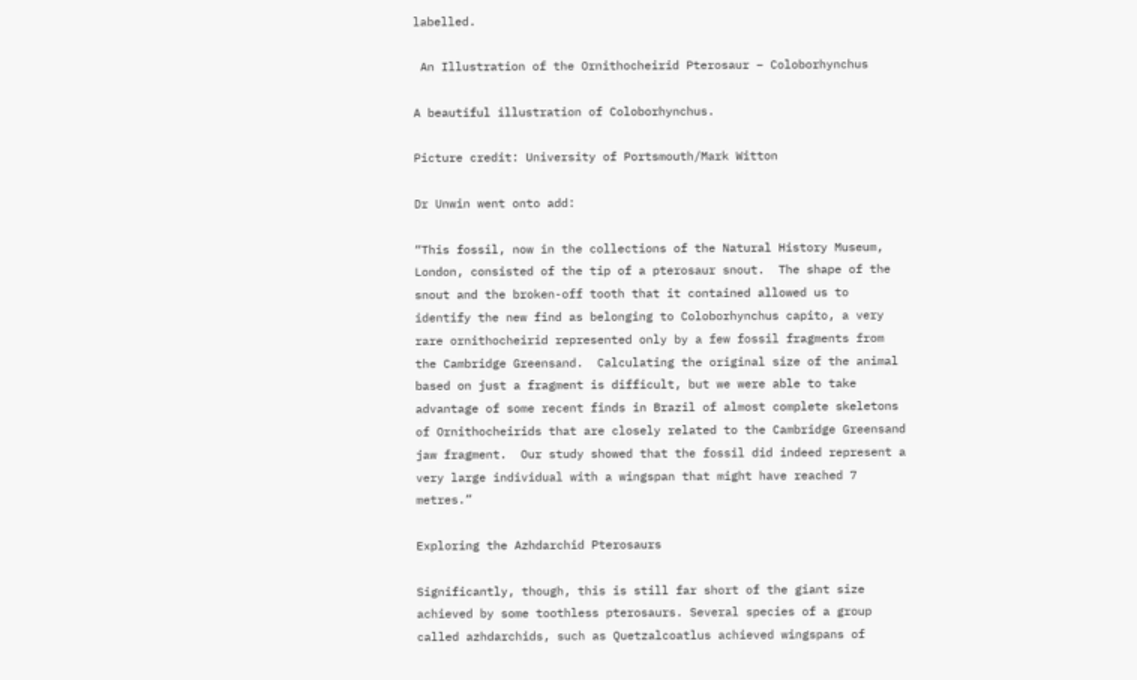labelled.

 An Illustration of the Ornithocheirid Pterosaur – Coloborhynchus

A beautiful illustration of Coloborhynchus.

Picture credit: University of Portsmouth/Mark Witton

Dr Unwin went onto add:

“This fossil, now in the collections of the Natural History Museum, London, consisted of the tip of a pterosaur snout.  The shape of the snout and the broken-off tooth that it contained allowed us to identify the new find as belonging to Coloborhynchus capito, a very rare ornithocheirid represented only by a few fossil fragments from the Cambridge Greensand.  Calculating the original size of the animal based on just a fragment is difficult, but we were able to take advantage of some recent finds in Brazil of almost complete skeletons of Ornithocheirids that are closely related to the Cambridge Greensand jaw fragment.  Our study showed that the fossil did indeed represent a very large individual with a wingspan that might have reached 7 metres.”

Exploring the Azhdarchid Pterosaurs

Significantly, though, this is still far short of the giant size achieved by some toothless pterosaurs. Several species of a group called azhdarchids, such as Quetzalcoatlus achieved wingspans of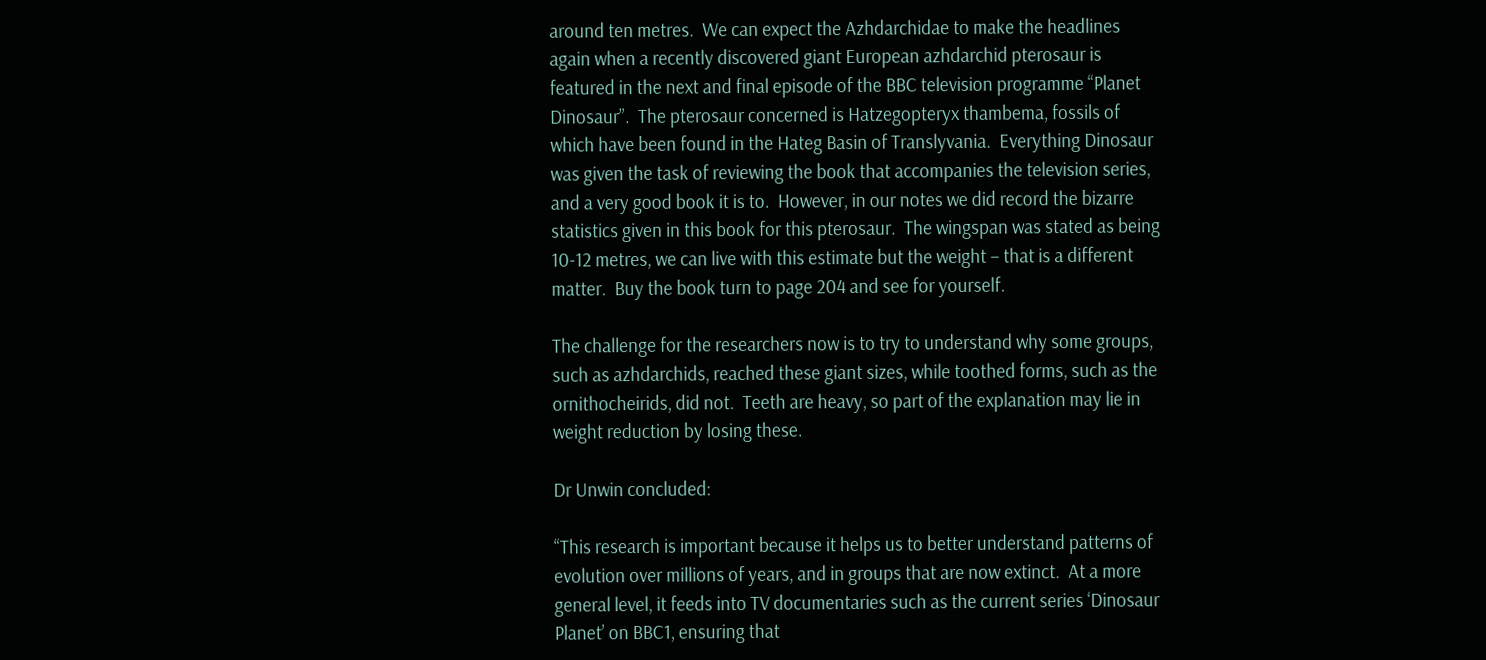around ten metres.  We can expect the Azhdarchidae to make the headlines again when a recently discovered giant European azhdarchid pterosaur is featured in the next and final episode of the BBC television programme “Planet Dinosaur”.  The pterosaur concerned is Hatzegopteryx thambema, fossils of which have been found in the Hateg Basin of Translyvania.  Everything Dinosaur was given the task of reviewing the book that accompanies the television series, and a very good book it is to.  However, in our notes we did record the bizarre statistics given in this book for this pterosaur.  The wingspan was stated as being 10-12 metres, we can live with this estimate but the weight – that is a different matter.  Buy the book turn to page 204 and see for yourself.

The challenge for the researchers now is to try to understand why some groups, such as azhdarchids, reached these giant sizes, while toothed forms, such as the ornithocheirids, did not.  Teeth are heavy, so part of the explanation may lie in weight reduction by losing these.

Dr Unwin concluded:

“This research is important because it helps us to better understand patterns of evolution over millions of years, and in groups that are now extinct.  At a more general level, it feeds into TV documentaries such as the current series ‘Dinosaur Planet’ on BBC1, ensuring that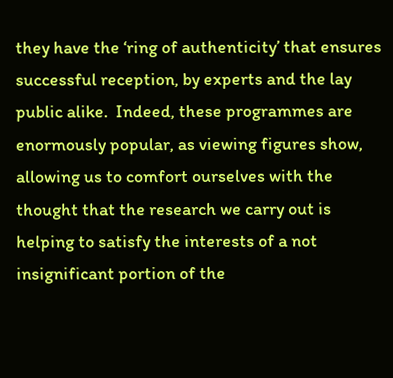they have the ‘ring of authenticity’ that ensures successful reception, by experts and the lay public alike.  Indeed, these programmes are enormously popular, as viewing figures show, allowing us to comfort ourselves with the thought that the research we carry out is helping to satisfy the interests of a not insignificant portion of the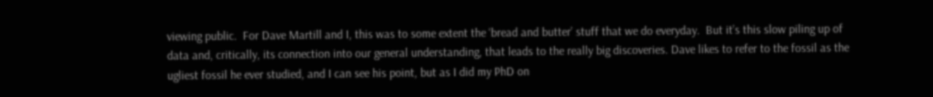viewing public.  For Dave Martill and I, this was to some extent the ‘bread and butter’ stuff that we do everyday.  But it’s this slow piling up of data and, critically, its connection into our general understanding, that leads to the really big discoveries. Dave likes to refer to the fossil as the ugliest fossil he ever studied, and I can see his point, but as I did my PhD on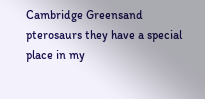Cambridge Greensand pterosaurs they have a special place in my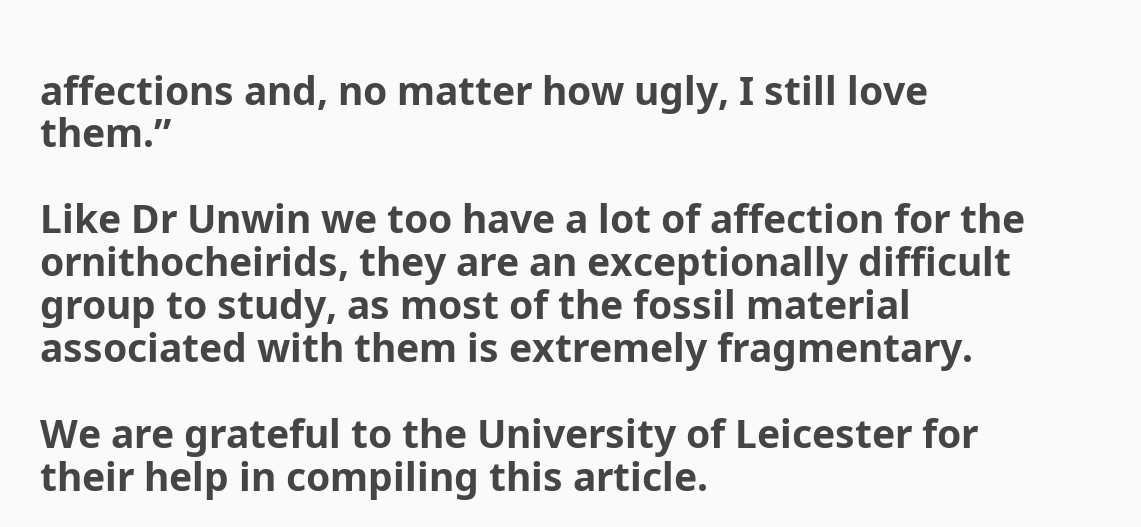affections and, no matter how ugly, I still love them.”

Like Dr Unwin we too have a lot of affection for the ornithocheirids, they are an exceptionally difficult group to study, as most of the fossil material associated with them is extremely fragmentary.

We are grateful to the University of Leicester for their help in compiling this article.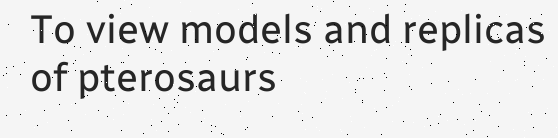To view models and replicas of pterosaurs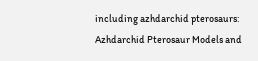including azhdarchid pterosaurs: Azhdarchid Pterosaur Models and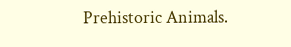Prehistoric Animals.